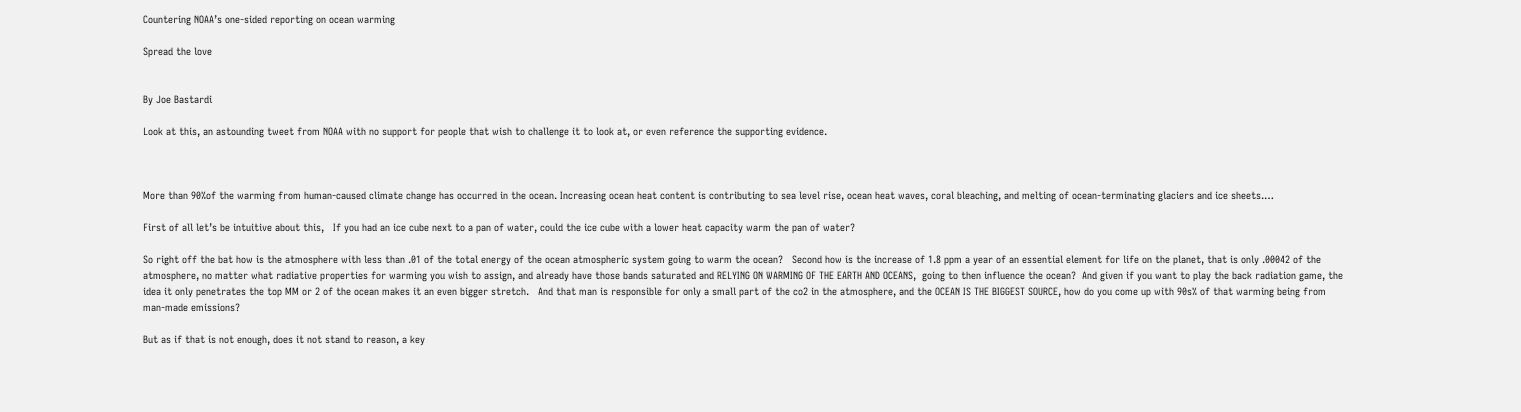Countering NOAA’s one-sided reporting on ocean warming

Spread the love


By Joe Bastardi

Look at this, an astounding tweet from NOAA with no support for people that wish to challenge it to look at, or even reference the supporting evidence.



More than 90%of the warming from human-caused climate change has occurred in the ocean. Increasing ocean heat content is contributing to sea level rise, ocean heat waves, coral bleaching, and melting of ocean-terminating glaciers and ice sheets.…

First of all let’s be intuitive about this,   If you had an ice cube next to a pan of water, could the ice cube with a lower heat capacity warm the pan of water?

So right off the bat how is the atmosphere with less than .01 of the total energy of the ocean atmospheric system going to warm the ocean?   Second how is the increase of 1.8 ppm a year of an essential element for life on the planet, that is only .00042 of the atmosphere, no matter what radiative properties for warming you wish to assign, and already have those bands saturated and RELYING ON WARMING OF THE EARTH AND OCEANS,  going to then influence the ocean?  And given if you want to play the back radiation game, the idea it only penetrates the top MM or 2 of the ocean makes it an even bigger stretch.   And that man is responsible for only a small part of the co2 in the atmosphere, and the OCEAN IS THE BIGGEST SOURCE, how do you come up with 90s% of that warming being from man-made emissions?

But as if that is not enough, does it not stand to reason, a key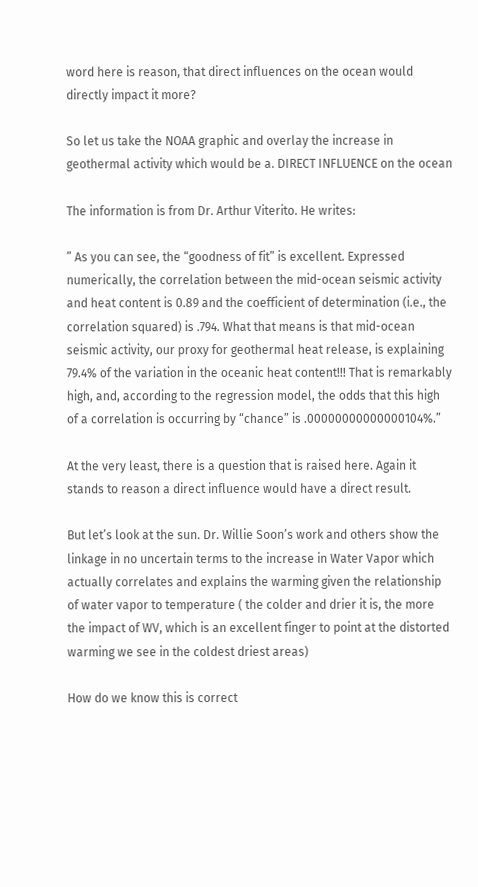word here is reason, that direct influences on the ocean would directly impact it more?

So let us take the NOAA graphic and overlay the increase in geothermal activity which would be a. DIRECT INFLUENCE on the ocean

The information is from Dr. Arthur Viterito. He writes:

” As you can see, the “goodness of fit” is excellent. Expressed numerically, the correlation between the mid-ocean seismic activity and heat content is 0.89 and the coefficient of determination (i.e., the correlation squared) is .794. What that means is that mid-ocean seismic activity, our proxy for geothermal heat release, is explaining 79.4% of the variation in the oceanic heat content!!! That is remarkably high, and, according to the regression model, the odds that this high of a correlation is occurring by “chance” is .00000000000000104%.”

At the very least, there is a question that is raised here. Again it stands to reason a direct influence would have a direct result.

But let’s look at the sun. Dr. Willie Soon’s work and others show the linkage in no uncertain terms to the increase in Water Vapor which actually correlates and explains the warming given the relationship of water vapor to temperature ( the colder and drier it is, the more the impact of WV, which is an excellent finger to point at the distorted warming we see in the coldest driest areas)

How do we know this is correct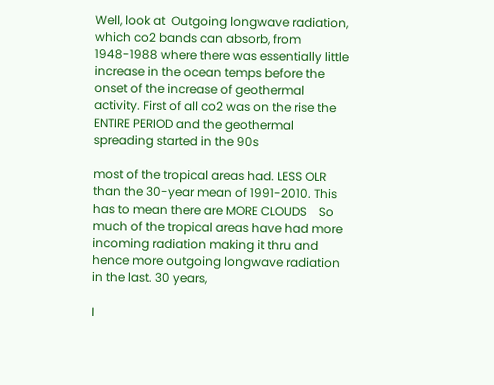Well, look at  Outgoing longwave radiation, which co2 bands can absorb, from 1948-1988 where there was essentially little increase in the ocean temps before the onset of the increase of geothermal activity. First of all co2 was on the rise the ENTIRE PERIOD and the geothermal spreading started in the 90s

most of the tropical areas had. LESS OLR than the 30-year mean of 1991-2010. This has to mean there are MORE CLOUDS    So much of the tropical areas have had more incoming radiation making it thru and hence more outgoing longwave radiation in the last. 30 years,

I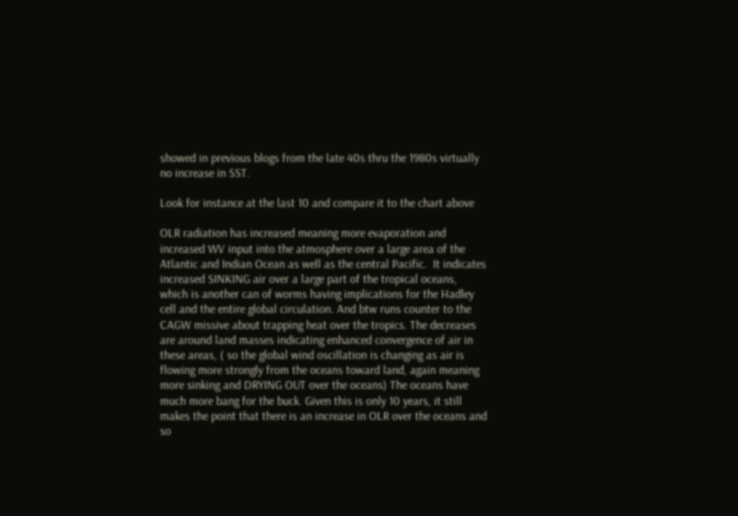showed in previous blogs from the late 40s thru the 1980s virtually no increase in SST.

Look for instance at the last 10 and compare it to the chart above

OLR radiation has increased meaning more evaporation and increased WV input into the atmosphere over a large area of the Atlantic and Indian Ocean as well as the central Pacific.  It indicates increased SINKING air over a large part of the tropical oceans, which is another can of worms having implications for the Hadley cell and the entire global circulation. And btw runs counter to the CAGW missive about trapping heat over the tropics. The decreases are around land masses indicating enhanced convergence of air in these areas, ( so the global wind oscillation is changing as air is flowing more strongly from the oceans toward land, again meaning more sinking and DRYING OUT over the oceans) The oceans have much more bang for the buck. Given this is only 10 years, it still makes the point that there is an increase in OLR over the oceans and so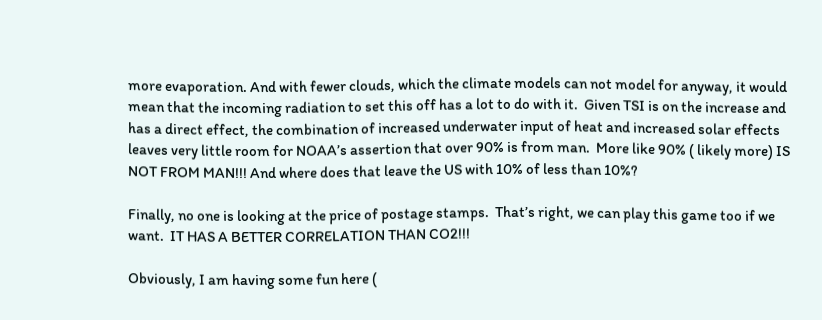more evaporation. And with fewer clouds, which the climate models can not model for anyway, it would mean that the incoming radiation to set this off has a lot to do with it.  Given TSI is on the increase and has a direct effect, the combination of increased underwater input of heat and increased solar effects leaves very little room for NOAA’s assertion that over 90% is from man.  More like 90% ( likely more) IS NOT FROM MAN!!! And where does that leave the US with 10% of less than 10%?

Finally, no one is looking at the price of postage stamps.  That’s right, we can play this game too if we want.  IT HAS A BETTER CORRELATION THAN CO2!!!

Obviously, I am having some fun here (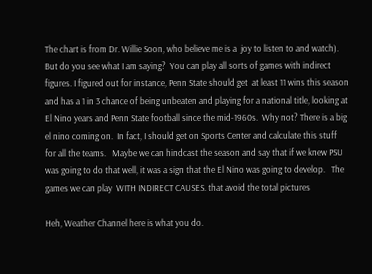The chart is from Dr. Willie Soon, who believe me is a  joy to listen to and watch). But do you see what I am saying?  You can play all sorts of games with indirect figures. I figured out for instance, Penn State should get  at least 11 wins this season and has a 1 in 3 chance of being unbeaten and playing for a national title, looking at El Nino years and Penn State football since the mid-1960s.  Why not? There is a big el nino coming on.  In fact, I should get on Sports Center and calculate this stuff for all the teams.   Maybe we can hindcast the season and say that if we knew PSU was going to do that well, it was a sign that the El Nino was going to develop.   The games we can play  WITH INDIRECT CAUSES. that avoid the total pictures

Heh, Weather Channel here is what you do.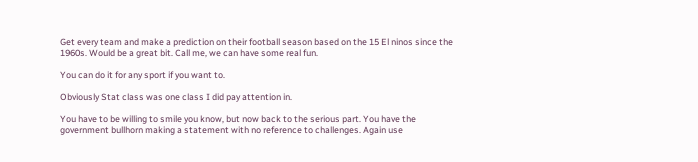Get every team and make a prediction on their football season based on the 15 El ninos since the 1960s. Would be a great bit. Call me, we can have some real fun.

You can do it for any sport if you want to.

Obviously Stat class was one class I did pay attention in.

You have to be willing to smile you know, but now back to the serious part. You have the government bullhorn making a statement with no reference to challenges. Again use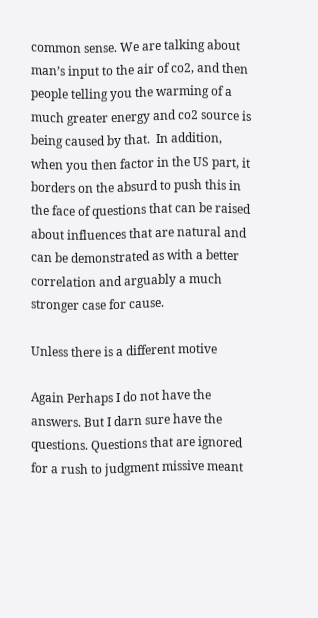common sense. We are talking about man’s input to the air of co2, and then people telling you the warming of a much greater energy and co2 source is being caused by that.  In addition, when you then factor in the US part, it borders on the absurd to push this in the face of questions that can be raised about influences that are natural and can be demonstrated as with a better correlation and arguably a much stronger case for cause.

Unless there is a different motive

Again Perhaps I do not have the answers. But I darn sure have the questions. Questions that are ignored for a rush to judgment missive meant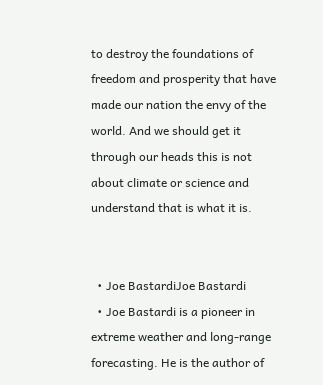to destroy the foundations of freedom and prosperity that have made our nation the envy of the world. And we should get it through our heads this is not about climate or science and understand that is what it is.


  • Joe BastardiJoe Bastardi
  • Joe Bastardi is a pioneer in extreme weather and long-range forecasting. He is the author of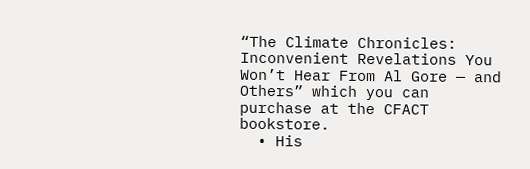“The Climate Chronicles: Inconvenient Revelations You Won’t Hear From Al Gore — and Others” which you can purchase at the CFACT bookstore.
  • His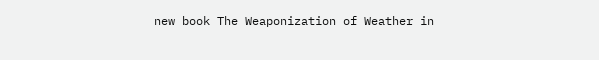new book The Weaponization of Weather in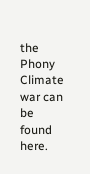the Phony Climate war can be found here.